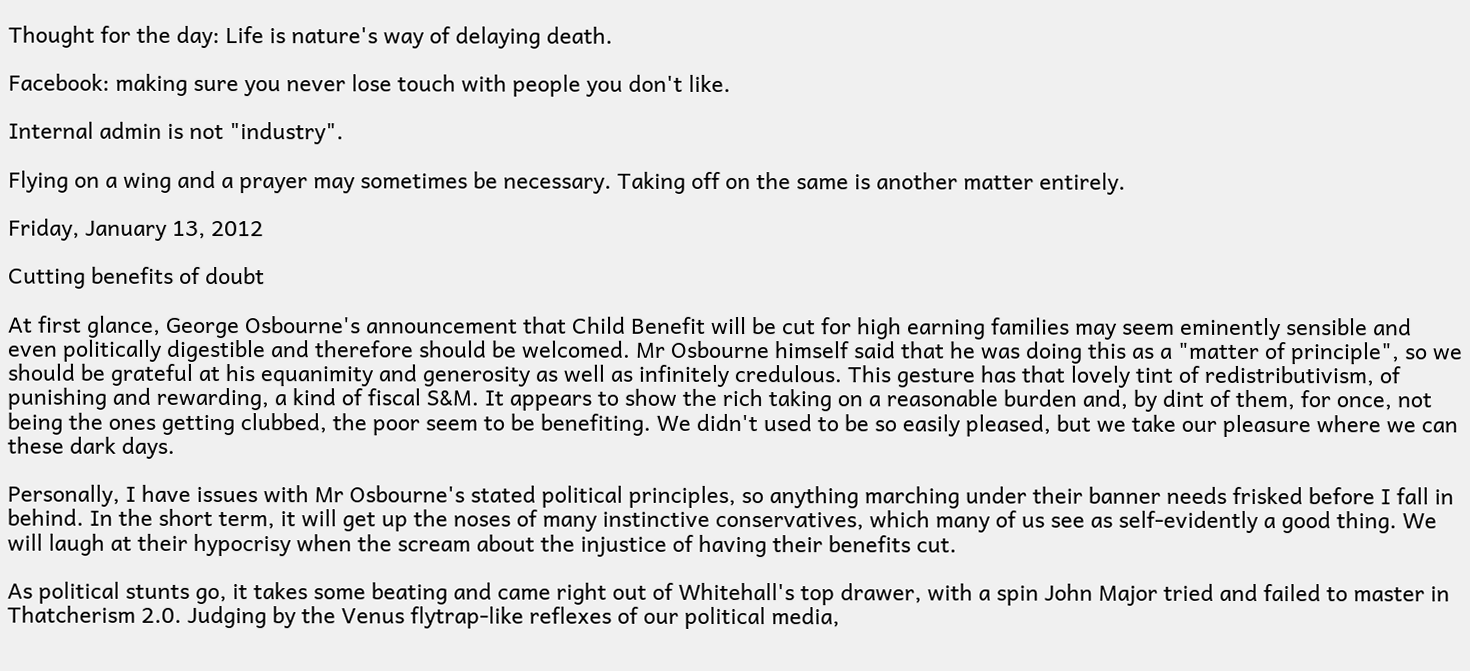Thought for the day: Life is nature's way of delaying death.

Facebook: making sure you never lose touch with people you don't like.

Internal admin is not "industry".

Flying on a wing and a prayer may sometimes be necessary. Taking off on the same is another matter entirely.

Friday, January 13, 2012

Cutting benefits of doubt

At first glance, George Osbourne's announcement that Child Benefit will be cut for high earning families may seem eminently sensible and even politically digestible and therefore should be welcomed. Mr Osbourne himself said that he was doing this as a "matter of principle", so we should be grateful at his equanimity and generosity as well as infinitely credulous. This gesture has that lovely tint of redistributivism, of punishing and rewarding, a kind of fiscal S&M. It appears to show the rich taking on a reasonable burden and, by dint of them, for once, not being the ones getting clubbed, the poor seem to be benefiting. We didn't used to be so easily pleased, but we take our pleasure where we can these dark days.

Personally, I have issues with Mr Osbourne's stated political principles, so anything marching under their banner needs frisked before I fall in behind. In the short term, it will get up the noses of many instinctive conservatives, which many of us see as self-evidently a good thing. We will laugh at their hypocrisy when the scream about the injustice of having their benefits cut.

As political stunts go, it takes some beating and came right out of Whitehall's top drawer, with a spin John Major tried and failed to master in Thatcherism 2.0. Judging by the Venus flytrap-like reflexes of our political media,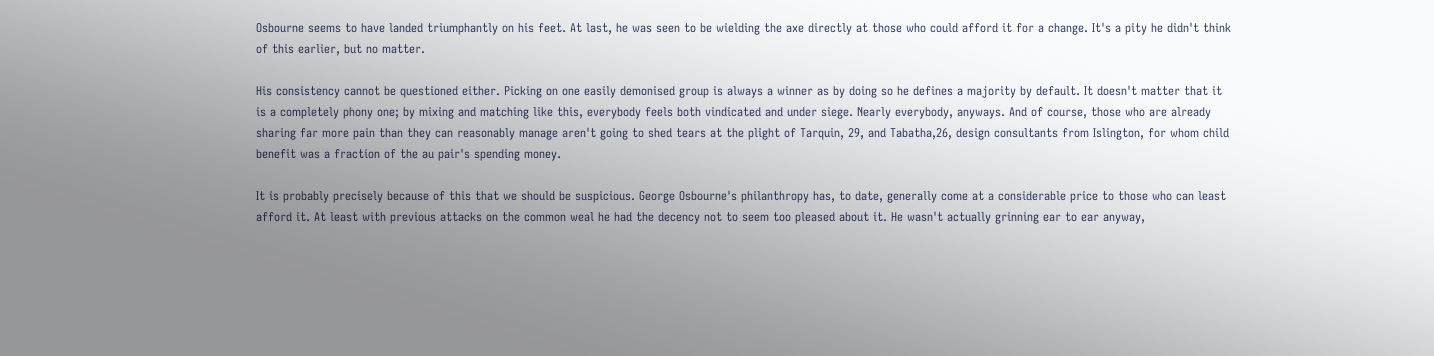Osbourne seems to have landed triumphantly on his feet. At last, he was seen to be wielding the axe directly at those who could afford it for a change. It's a pity he didn't think of this earlier, but no matter.

His consistency cannot be questioned either. Picking on one easily demonised group is always a winner as by doing so he defines a majority by default. It doesn't matter that it is a completely phony one; by mixing and matching like this, everybody feels both vindicated and under siege. Nearly everybody, anyways. And of course, those who are already sharing far more pain than they can reasonably manage aren't going to shed tears at the plight of Tarquin, 29, and Tabatha,26, design consultants from Islington, for whom child benefit was a fraction of the au pair's spending money.

It is probably precisely because of this that we should be suspicious. George Osbourne's philanthropy has, to date, generally come at a considerable price to those who can least afford it. At least with previous attacks on the common weal he had the decency not to seem too pleased about it. He wasn't actually grinning ear to ear anyway,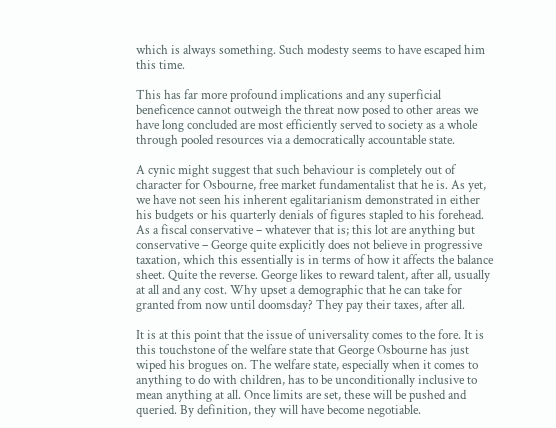which is always something. Such modesty seems to have escaped him this time.

This has far more profound implications and any superficial beneficence cannot outweigh the threat now posed to other areas we have long concluded are most efficiently served to society as a whole through pooled resources via a democratically accountable state.

A cynic might suggest that such behaviour is completely out of character for Osbourne, free market fundamentalist that he is. As yet, we have not seen his inherent egalitarianism demonstrated in either his budgets or his quarterly denials of figures stapled to his forehead. As a fiscal conservative – whatever that is; this lot are anything but conservative – George quite explicitly does not believe in progressive taxation, which this essentially is in terms of how it affects the balance sheet. Quite the reverse. George likes to reward talent, after all, usually at all and any cost. Why upset a demographic that he can take for granted from now until doomsday? They pay their taxes, after all.

It is at this point that the issue of universality comes to the fore. It is this touchstone of the welfare state that George Osbourne has just wiped his brogues on. The welfare state, especially when it comes to anything to do with children, has to be unconditionally inclusive to mean anything at all. Once limits are set, these will be pushed and queried. By definition, they will have become negotiable.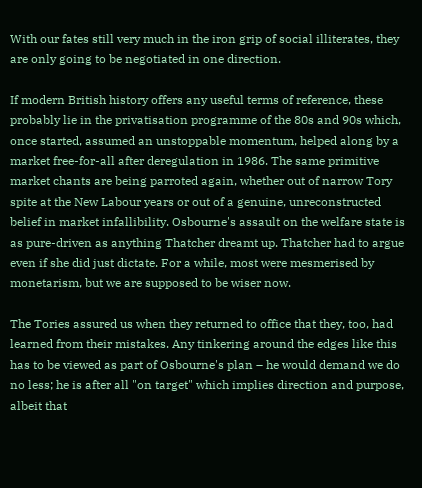With our fates still very much in the iron grip of social illiterates, they are only going to be negotiated in one direction.

If modern British history offers any useful terms of reference, these probably lie in the privatisation programme of the 80s and 90s which, once started, assumed an unstoppable momentum, helped along by a market free-for-all after deregulation in 1986. The same primitive market chants are being parroted again, whether out of narrow Tory spite at the New Labour years or out of a genuine, unreconstructed belief in market infallibility. Osbourne's assault on the welfare state is as pure-driven as anything Thatcher dreamt up. Thatcher had to argue even if she did just dictate. For a while, most were mesmerised by monetarism, but we are supposed to be wiser now.

The Tories assured us when they returned to office that they, too, had learned from their mistakes. Any tinkering around the edges like this has to be viewed as part of Osbourne's plan – he would demand we do no less; he is after all "on target" which implies direction and purpose, albeit that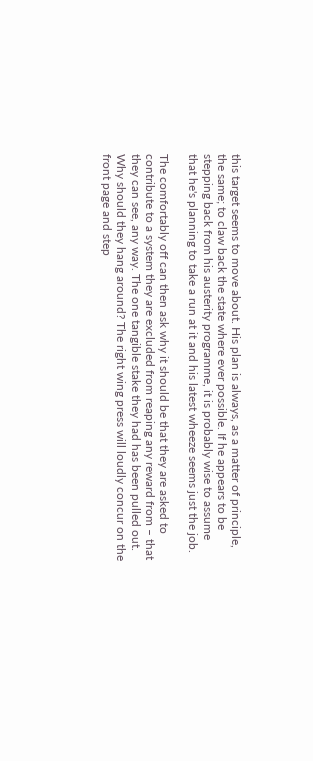this target seems to move about. His plan is always, as a matter of principle, the same; to claw back the state where ever possible. If he appears to be stepping back from his austerity programme, it is probably wise to assume that he's planning to take a run at it and his latest wheeze seems just the job.

The comfortably off can then ask why it should be that they are asked to contribute to a system they are excluded from reaping any reward from – that they can see, any way. The one tangible stake they had has been pulled out. Why should they hang around? The right wing press will loudly concur on the front page and step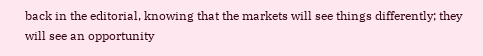back in the editorial, knowing that the markets will see things differently; they will see an opportunity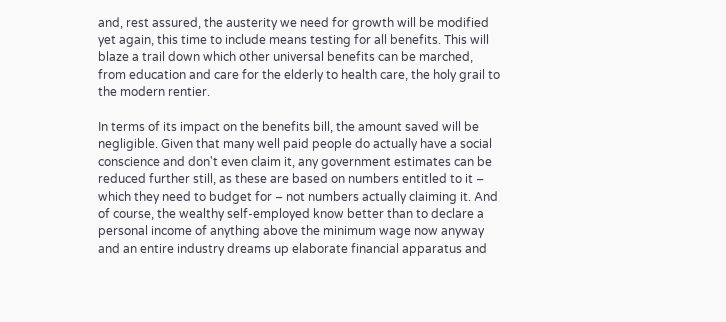and, rest assured, the austerity we need for growth will be modified yet again, this time to include means testing for all benefits. This will blaze a trail down which other universal benefits can be marched, from education and care for the elderly to health care, the holy grail to the modern rentier.

In terms of its impact on the benefits bill, the amount saved will be negligible. Given that many well paid people do actually have a social conscience and don't even claim it, any government estimates can be reduced further still, as these are based on numbers entitled to it – which they need to budget for – not numbers actually claiming it. And of course, the wealthy self-employed know better than to declare a personal income of anything above the minimum wage now anyway and an entire industry dreams up elaborate financial apparatus and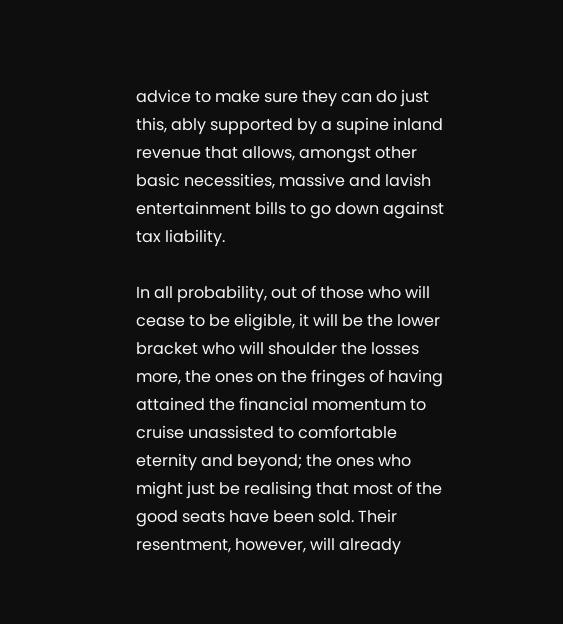advice to make sure they can do just this, ably supported by a supine inland revenue that allows, amongst other basic necessities, massive and lavish entertainment bills to go down against tax liability.

In all probability, out of those who will cease to be eligible, it will be the lower bracket who will shoulder the losses more, the ones on the fringes of having attained the financial momentum to cruise unassisted to comfortable eternity and beyond; the ones who might just be realising that most of the good seats have been sold. Their resentment, however, will already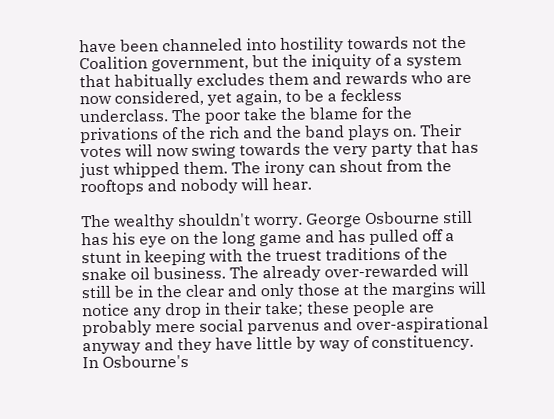have been channeled into hostility towards not the Coalition government, but the iniquity of a system that habitually excludes them and rewards who are now considered, yet again, to be a feckless underclass. The poor take the blame for the privations of the rich and the band plays on. Their votes will now swing towards the very party that has just whipped them. The irony can shout from the rooftops and nobody will hear.

The wealthy shouldn't worry. George Osbourne still has his eye on the long game and has pulled off a stunt in keeping with the truest traditions of the snake oil business. The already over-rewarded will still be in the clear and only those at the margins will notice any drop in their take; these people are probably mere social parvenus and over-aspirational anyway and they have little by way of constituency. In Osbourne's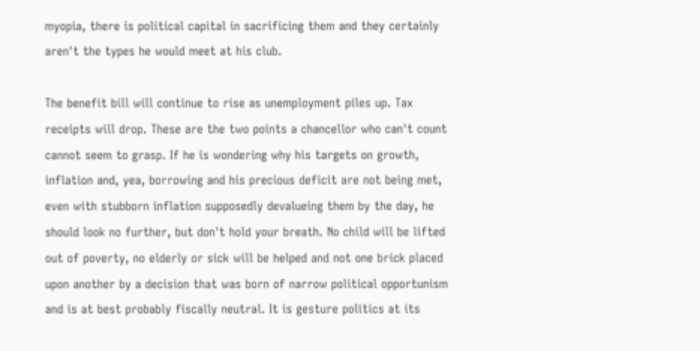myopia, there is political capital in sacrificing them and they certainly aren't the types he would meet at his club.

The benefit bill will continue to rise as unemployment piles up. Tax receipts will drop. These are the two points a chancellor who can't count cannot seem to grasp. If he is wondering why his targets on growth, inflation and, yea, borrowing and his precious deficit are not being met, even with stubborn inflation supposedly devalueing them by the day, he should look no further, but don't hold your breath. No child will be lifted out of poverty, no elderly or sick will be helped and not one brick placed upon another by a decision that was born of narrow political opportunism and is at best probably fiscally neutral. It is gesture politics at its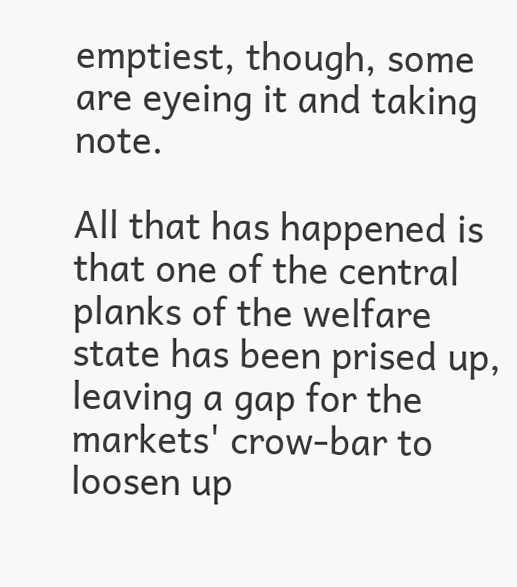emptiest, though, some are eyeing it and taking note.

All that has happened is that one of the central planks of the welfare state has been prised up, leaving a gap for the markets' crow-bar to loosen up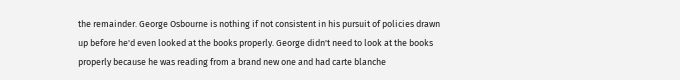the remainder. George Osbourne is nothing if not consistent in his pursuit of policies drawn up before he'd even looked at the books properly. George didn't need to look at the books properly because he was reading from a brand new one and had carte blanche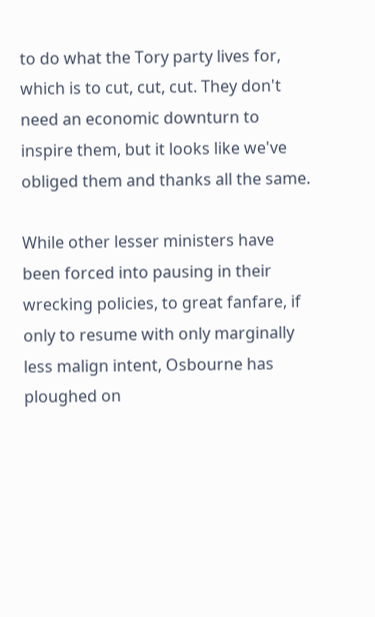to do what the Tory party lives for, which is to cut, cut, cut. They don't need an economic downturn to inspire them, but it looks like we've obliged them and thanks all the same.

While other lesser ministers have been forced into pausing in their wrecking policies, to great fanfare, if only to resume with only marginally less malign intent, Osbourne has ploughed on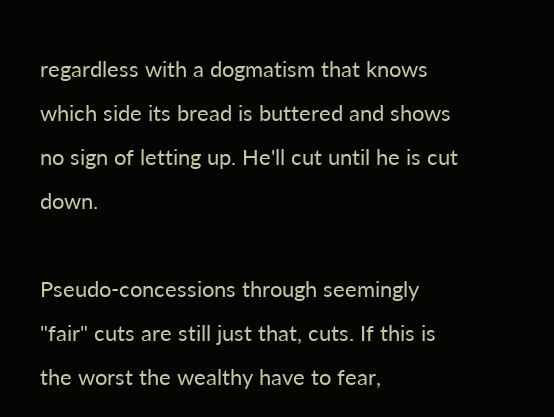regardless with a dogmatism that knows which side its bread is buttered and shows no sign of letting up. He'll cut until he is cut down.

Pseudo-concessions through seemingly "fair" cuts are still just that, cuts. If this is the worst the wealthy have to fear,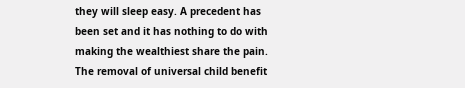they will sleep easy. A precedent has been set and it has nothing to do with making the wealthiest share the pain. The removal of universal child benefit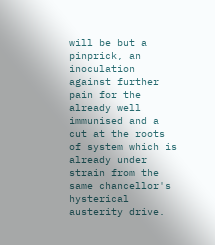will be but a pinprick, an inoculation against further pain for the already well immunised and a cut at the roots of system which is already under strain from the same chancellor's hysterical austerity drive.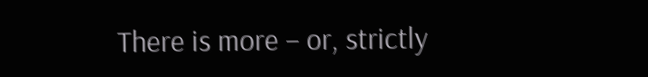There is more – or, strictly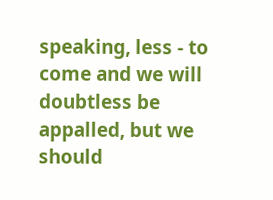speaking, less - to come and we will doubtless be appalled, but we should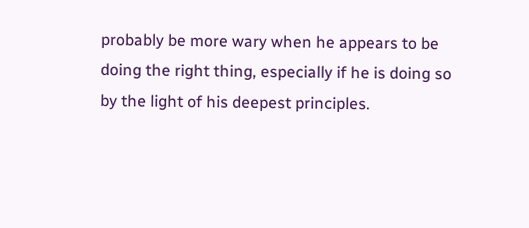probably be more wary when he appears to be doing the right thing, especially if he is doing so by the light of his deepest principles.